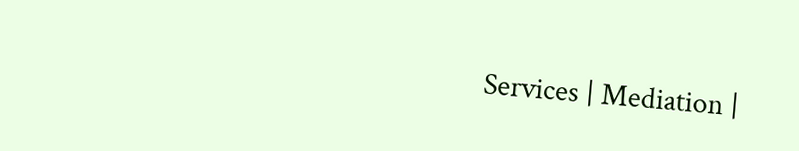Services | Mediation |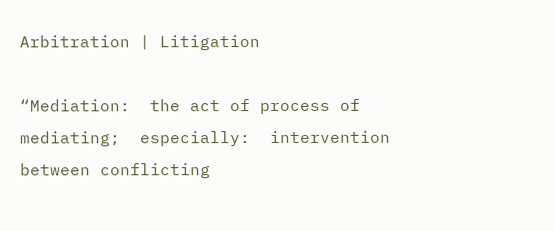Arbitration | Litigation

“Mediation:  the act of process of mediating;  especially:  intervention between conflicting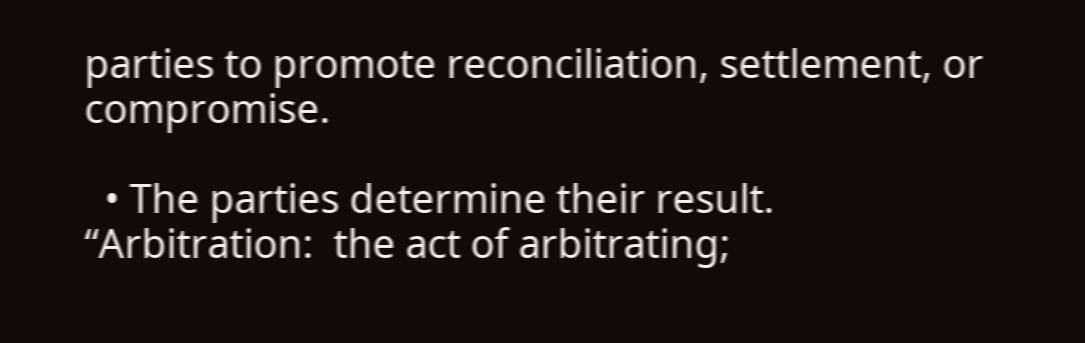parties to promote reconciliation, settlement, or compromise.

  • The parties determine their result.
“Arbitration:  the act of arbitrating;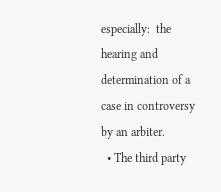especially:  the hearing and determination of a case in controversy by an arbiter.
  • The third party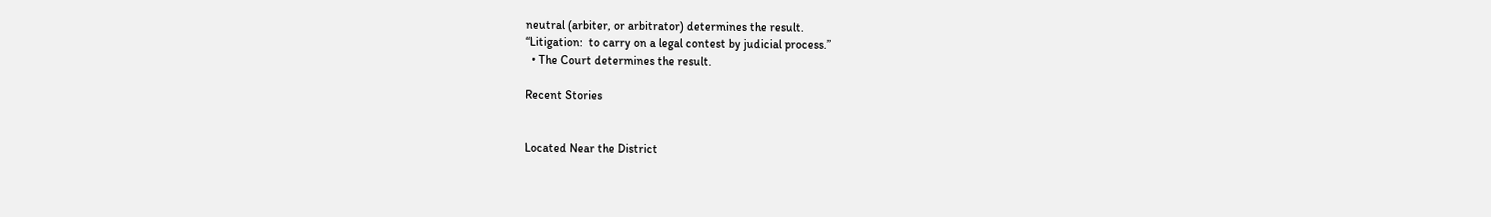neutral (arbiter, or arbitrator) determines the result.
“Litigation:  to carry on a legal contest by judicial process.”
  • The Court determines the result.

Recent Stories


Located Near the District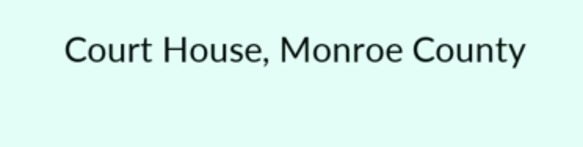Court House, Monroe County